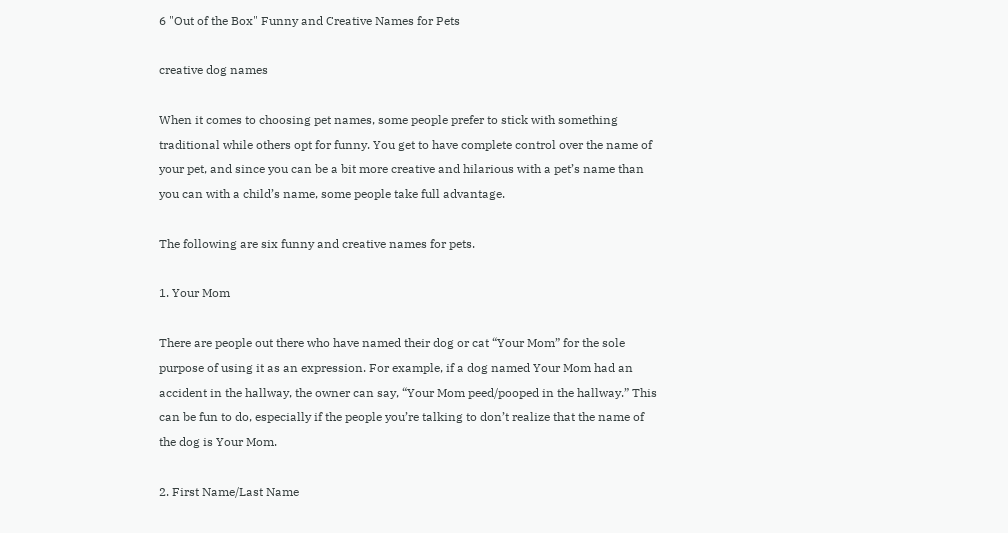6 "Out of the Box" Funny and Creative Names for Pets

creative dog names

When it comes to choosing pet names, some people prefer to stick with something traditional while others opt for funny. You get to have complete control over the name of your pet, and since you can be a bit more creative and hilarious with a pet’s name than you can with a child’s name, some people take full advantage.

The following are six funny and creative names for pets.

1. Your Mom

There are people out there who have named their dog or cat “Your Mom” for the sole purpose of using it as an expression. For example, if a dog named Your Mom had an accident in the hallway, the owner can say, “Your Mom peed/pooped in the hallway.” This can be fun to do, especially if the people you’re talking to don’t realize that the name of the dog is Your Mom.

2. First Name/Last Name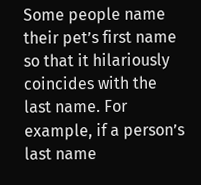Some people name their pet’s first name so that it hilariously coincides with the last name. For example, if a person’s last name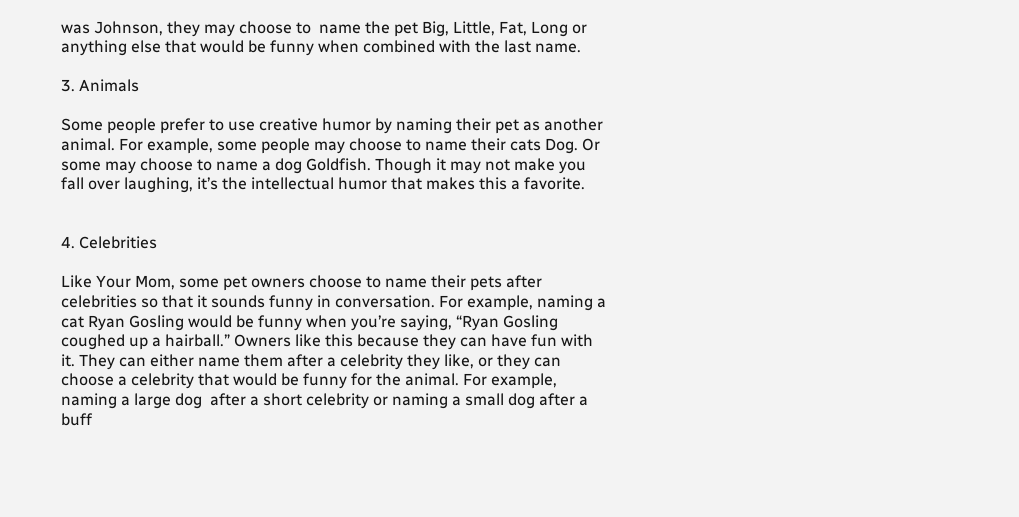was Johnson, they may choose to  name the pet Big, Little, Fat, Long or anything else that would be funny when combined with the last name.

3. Animals

Some people prefer to use creative humor by naming their pet as another animal. For example, some people may choose to name their cats Dog. Or some may choose to name a dog Goldfish. Though it may not make you fall over laughing, it’s the intellectual humor that makes this a favorite.


4. Celebrities

Like Your Mom, some pet owners choose to name their pets after celebrities so that it sounds funny in conversation. For example, naming a cat Ryan Gosling would be funny when you’re saying, “Ryan Gosling coughed up a hairball.” Owners like this because they can have fun with it. They can either name them after a celebrity they like, or they can choose a celebrity that would be funny for the animal. For example, naming a large dog  after a short celebrity or naming a small dog after a buff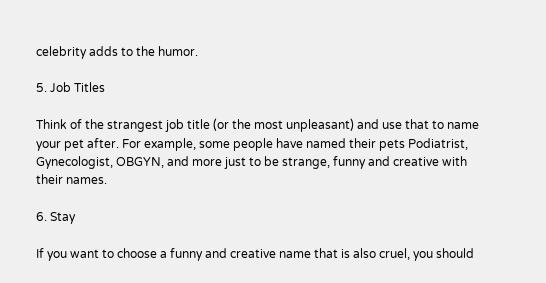celebrity adds to the humor.

5. Job Titles

Think of the strangest job title (or the most unpleasant) and use that to name your pet after. For example, some people have named their pets Podiatrist, Gynecologist, OBGYN, and more just to be strange, funny and creative with their names.

6. Stay

If you want to choose a funny and creative name that is also cruel, you should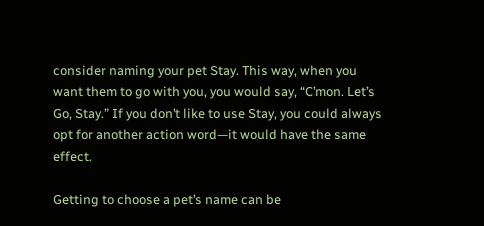consider naming your pet Stay. This way, when you want them to go with you, you would say, “C’mon. Let’s Go, Stay.” If you don’t like to use Stay, you could always opt for another action word—it would have the same effect.

Getting to choose a pet’s name can be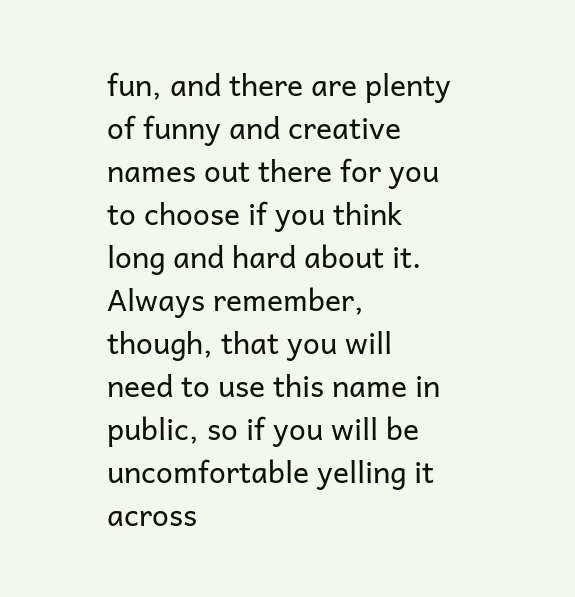fun, and there are plenty of funny and creative names out there for you to choose if you think long and hard about it. Always remember, though, that you will need to use this name in public, so if you will be uncomfortable yelling it across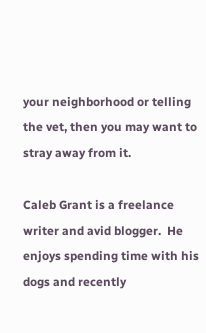your neighborhood or telling the vet, then you may want to stray away from it.

Caleb Grant is a freelance writer and avid blogger.  He enjoys spending time with his dogs and recently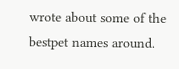wrote about some of the bestpet names around.